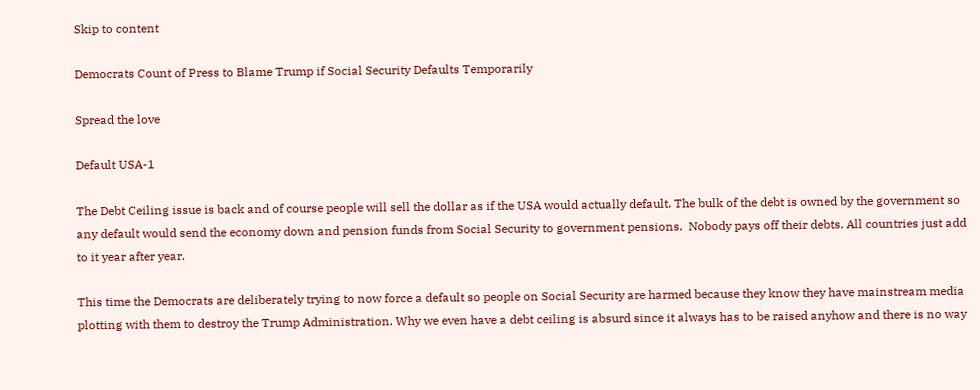Skip to content

Democrats Count of Press to Blame Trump if Social Security Defaults Temporarily

Spread the love

Default USA-1

The Debt Ceiling issue is back and of course people will sell the dollar as if the USA would actually default. The bulk of the debt is owned by the government so any default would send the economy down and pension funds from Social Security to government pensions.  Nobody pays off their debts. All countries just add to it year after year.

This time the Democrats are deliberately trying to now force a default so people on Social Security are harmed because they know they have mainstream media plotting with them to destroy the Trump Administration. Why we even have a debt ceiling is absurd since it always has to be raised anyhow and there is no way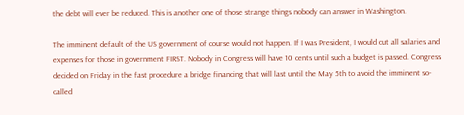the debt will ever be reduced. This is another one of those strange things nobody can answer in Washington.

The imminent default of the US government of course would not happen. If I was President, I would cut all salaries and expenses for those in government FIRST. Nobody in Congress will have 10 cents until such a budget is passed. Congress decided on Friday in the fast procedure a bridge financing that will last until the May 5th to avoid the imminent so-called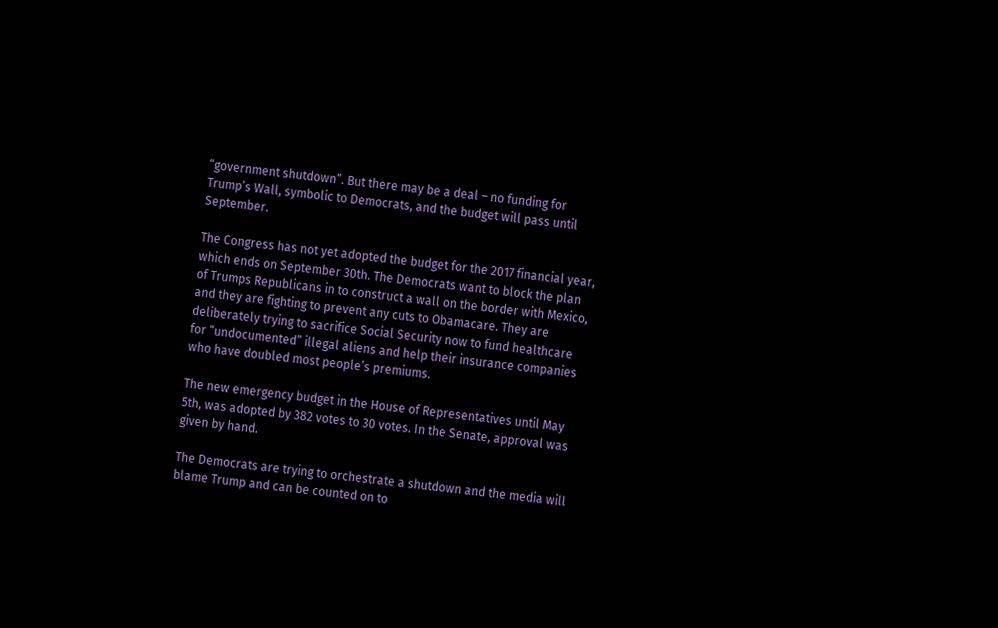“government shutdown”. But there may be a deal – no funding for Trump’s Wall, symbolic to Democrats, and the budget will pass until September.

The Congress has not yet adopted the budget for the 2017 financial year, which ends on September 30th. The Democrats want to block the plan of Trumps Republicans in to construct a wall on the border with Mexico, and they are fighting to prevent any cuts to Obamacare. They are deliberately trying to sacrifice Social Security now to fund healthcare for “undocumented” illegal aliens and help their insurance companies who have doubled most people’s premiums.

The new emergency budget in the House of Representatives until May 5th, was adopted by 382 votes to 30 votes. In the Senate, approval was given by hand.

The Democrats are trying to orchestrate a shutdown and the media will blame Trump and can be counted on to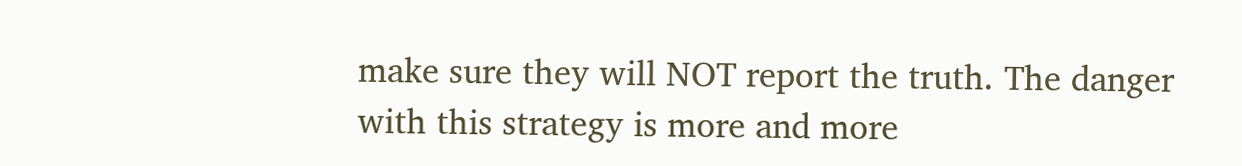make sure they will NOT report the truth. The danger with this strategy is more and more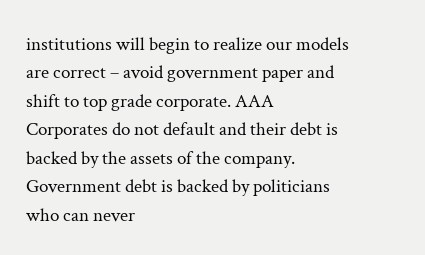institutions will begin to realize our models are correct – avoid government paper and shift to top grade corporate. AAA Corporates do not default and their debt is backed by the assets of the company. Government debt is backed by politicians who can never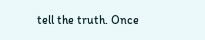tell the truth. Once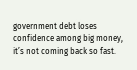government debt loses confidence among big money, it’s not coming back so fast.